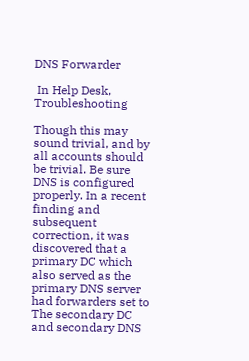DNS Forwarder

 In Help Desk, Troubleshooting

Though this may sound trivial, and by all accounts should be trivial. Be sure DNS is configured properly. In a recent finding and subsequent correction, it was discovered that a primary DC which also served as the primary DNS server had forwarders set to The secondary DC and secondary DNS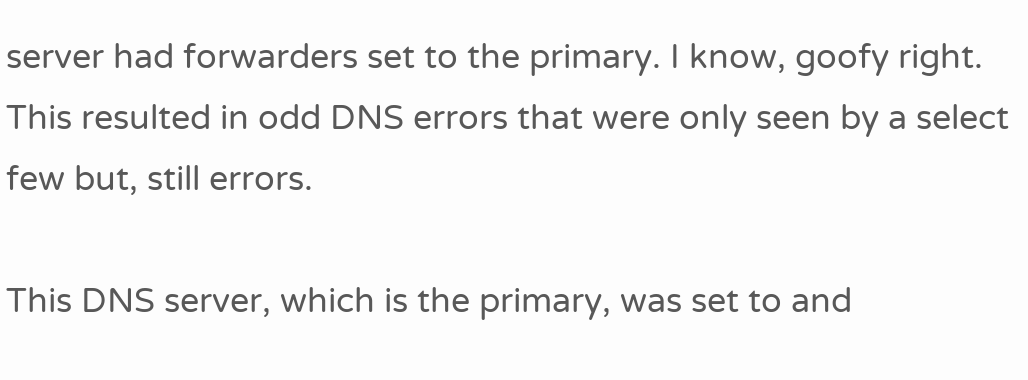server had forwarders set to the primary. I know, goofy right. This resulted in odd DNS errors that were only seen by a select few but, still errors.

This DNS server, which is the primary, was set to and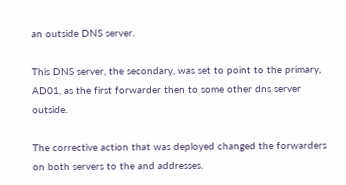an outside DNS server.

This DNS server, the secondary, was set to point to the primary, AD01, as the first forwarder then to some other dns server outside.

The corrective action that was deployed changed the forwarders on both servers to the and addresses.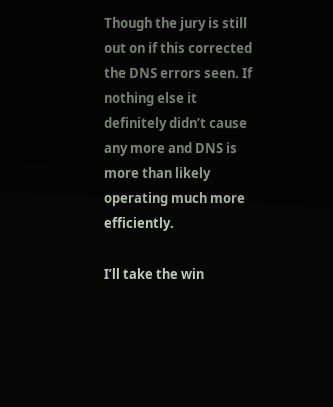Though the jury is still out on if this corrected the DNS errors seen. If nothing else it definitely didn’t cause any more and DNS is more than likely operating much more efficiently.

I’ll take the win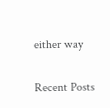either way

Recent Posts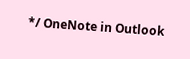*/ OneNote in Outlook